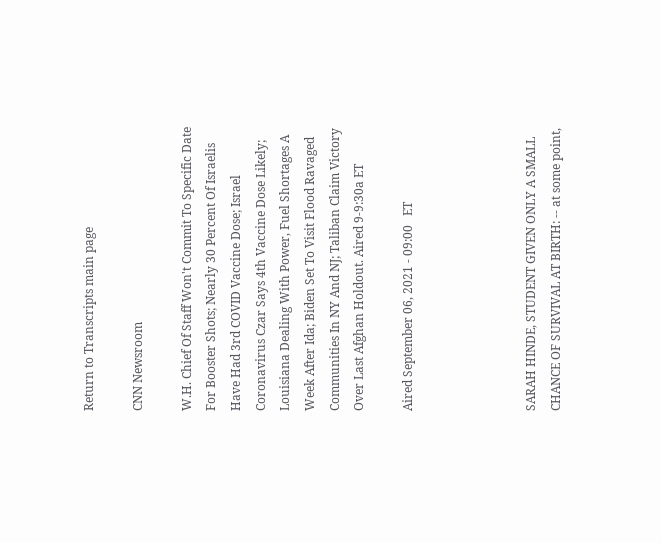Return to Transcripts main page

CNN Newsroom

W.H. Chief Of Staff Won't Commit To Specific Date For Booster Shots; Nearly 30 Percent Of Israelis Have Had 3rd COVID Vaccine Dose; Israel Coronavirus Czar Says 4th Vaccine Dose Likely; Louisiana Dealing With Power, Fuel Shortages A Week After Ida; Biden Set To Visit Flood Ravaged Communities In NY And NJ; Taliban Claim Victory Over Last Afghan Holdout. Aired 9-9:30a ET

Aired September 06, 2021 - 09:00   ET




SARAH HINDE, STUDENT GIVEN ONLY A SMALL CHANCE OF SURVIVAL AT BIRTH: -- at some point,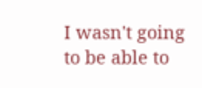I wasn't going to be able to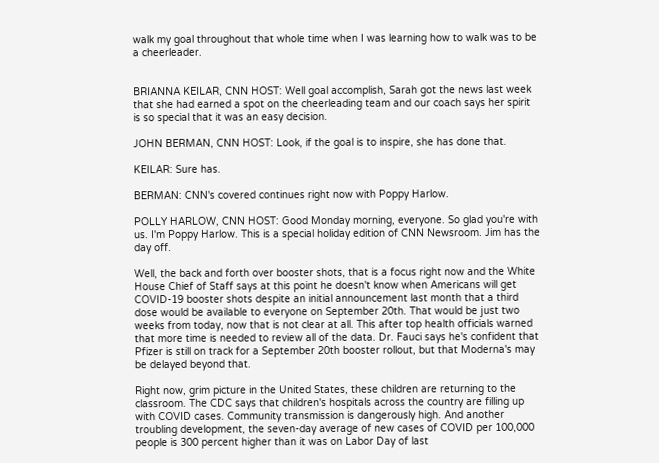walk my goal throughout that whole time when I was learning how to walk was to be a cheerleader.


BRIANNA KEILAR, CNN HOST: Well goal accomplish, Sarah got the news last week that she had earned a spot on the cheerleading team and our coach says her spirit is so special that it was an easy decision.

JOHN BERMAN, CNN HOST: Look, if the goal is to inspire, she has done that.

KEILAR: Sure has.

BERMAN: CNN's covered continues right now with Poppy Harlow.

POLLY HARLOW, CNN HOST: Good Monday morning, everyone. So glad you're with us. I'm Poppy Harlow. This is a special holiday edition of CNN Newsroom. Jim has the day off.

Well, the back and forth over booster shots, that is a focus right now and the White House Chief of Staff says at this point he doesn't know when Americans will get COVID-19 booster shots despite an initial announcement last month that a third dose would be available to everyone on September 20th. That would be just two weeks from today, now that is not clear at all. This after top health officials warned that more time is needed to review all of the data. Dr. Fauci says he's confident that Pfizer is still on track for a September 20th booster rollout, but that Moderna's may be delayed beyond that.

Right now, grim picture in the United States, these children are returning to the classroom. The CDC says that children's hospitals across the country are filling up with COVID cases. Community transmission is dangerously high. And another troubling development, the seven-day average of new cases of COVID per 100,000 people is 300 percent higher than it was on Labor Day of last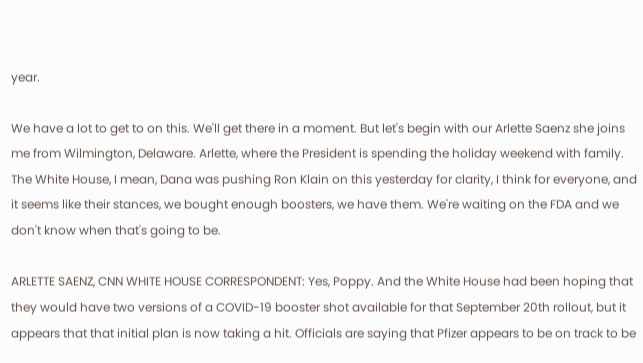year.

We have a lot to get to on this. We'll get there in a moment. But let's begin with our Arlette Saenz she joins me from Wilmington, Delaware. Arlette, where the President is spending the holiday weekend with family. The White House, I mean, Dana was pushing Ron Klain on this yesterday for clarity, I think for everyone, and it seems like their stances, we bought enough boosters, we have them. We're waiting on the FDA and we don't know when that's going to be.

ARLETTE SAENZ, CNN WHITE HOUSE CORRESPONDENT: Yes, Poppy. And the White House had been hoping that they would have two versions of a COVID-19 booster shot available for that September 20th rollout, but it appears that that initial plan is now taking a hit. Officials are saying that Pfizer appears to be on track to be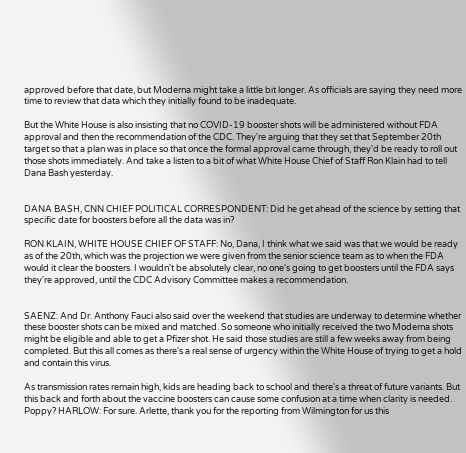approved before that date, but Moderna might take a little bit longer. As officials are saying they need more time to review that data which they initially found to be inadequate.

But the White House is also insisting that no COVID-19 booster shots will be administered without FDA approval and then the recommendation of the CDC. They're arguing that they set that September 20th target so that a plan was in place so that once the formal approval came through, they'd be ready to roll out those shots immediately. And take a listen to a bit of what White House Chief of Staff Ron Klain had to tell Dana Bash yesterday.


DANA BASH, CNN CHIEF POLITICAL CORRESPONDENT: Did he get ahead of the science by setting that specific date for boosters before all the data was in?

RON KLAIN, WHITE HOUSE CHIEF OF STAFF: No, Dana, I think what we said was that we would be ready as of the 20th, which was the projection we were given from the senior science team as to when the FDA would it clear the boosters. I wouldn't be absolutely clear, no one's going to get boosters until the FDA says they're approved, until the CDC Advisory Committee makes a recommendation.


SAENZ: And Dr. Anthony Fauci also said over the weekend that studies are underway to determine whether these booster shots can be mixed and matched. So someone who initially received the two Moderna shots might be eligible and able to get a Pfizer shot. He said those studies are still a few weeks away from being completed. But this all comes as there's a real sense of urgency within the White House of trying to get a hold and contain this virus.

As transmission rates remain high, kids are heading back to school and there's a threat of future variants. But this back and forth about the vaccine boosters can cause some confusion at a time when clarity is needed. Poppy? HARLOW: For sure. Arlette, thank you for the reporting from Wilmington for us this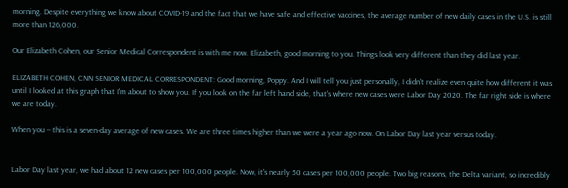morning. Despite everything we know about COVID-19 and the fact that we have safe and effective vaccines, the average number of new daily cases in the U.S. is still more than 126,000.

Our Elizabeth Cohen, our Senior Medical Correspondent is with me now. Elizabeth, good morning to you. Things look very different than they did last year.

ELIZABETH COHEN, CNN SENIOR MEDICAL CORRESPONDENT: Good morning, Poppy. And I will tell you just personally, I didn't realize even quite how different it was until I looked at this graph that I'm about to show you. If you look on the far left hand side, that's where new cases were Labor Day 2020. The far right side is where we are today.

When you -- this is a seven-day average of new cases. We are three times higher than we were a year ago now. On Labor Day last year versus today.


Labor Day last year, we had about 12 new cases per 100,000 people. Now, it's nearly 50 cases per 100,000 people. Two big reasons, the Delta variant, so incredibly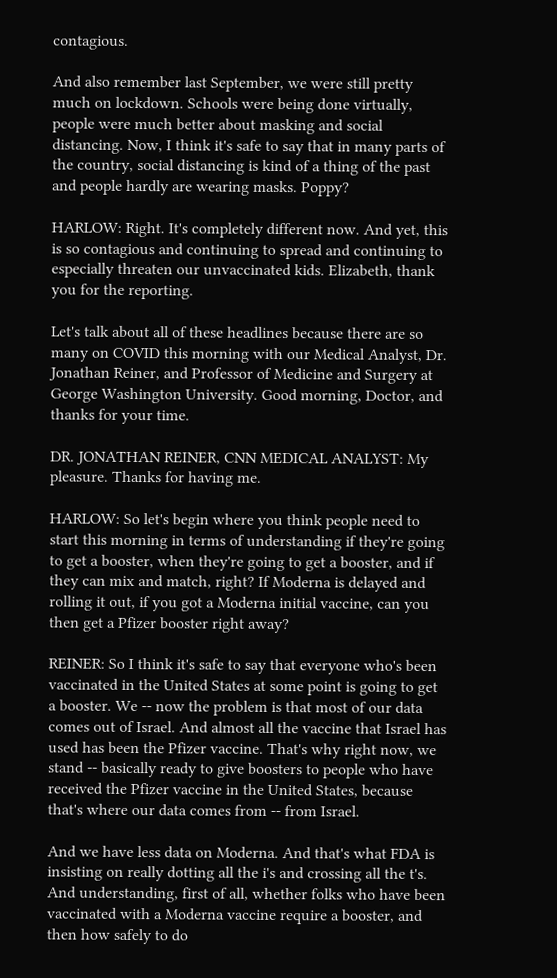contagious.

And also remember last September, we were still pretty much on lockdown. Schools were being done virtually, people were much better about masking and social distancing. Now, I think it's safe to say that in many parts of the country, social distancing is kind of a thing of the past and people hardly are wearing masks. Poppy?

HARLOW: Right. It's completely different now. And yet, this is so contagious and continuing to spread and continuing to especially threaten our unvaccinated kids. Elizabeth, thank you for the reporting.

Let's talk about all of these headlines because there are so many on COVID this morning with our Medical Analyst, Dr. Jonathan Reiner, and Professor of Medicine and Surgery at George Washington University. Good morning, Doctor, and thanks for your time.

DR. JONATHAN REINER, CNN MEDICAL ANALYST: My pleasure. Thanks for having me.

HARLOW: So let's begin where you think people need to start this morning in terms of understanding if they're going to get a booster, when they're going to get a booster, and if they can mix and match, right? If Moderna is delayed and rolling it out, if you got a Moderna initial vaccine, can you then get a Pfizer booster right away?

REINER: So I think it's safe to say that everyone who's been vaccinated in the United States at some point is going to get a booster. We -- now the problem is that most of our data comes out of Israel. And almost all the vaccine that Israel has used has been the Pfizer vaccine. That's why right now, we stand -- basically ready to give boosters to people who have received the Pfizer vaccine in the United States, because that's where our data comes from -- from Israel.

And we have less data on Moderna. And that's what FDA is insisting on really dotting all the i's and crossing all the t's. And understanding, first of all, whether folks who have been vaccinated with a Moderna vaccine require a booster, and then how safely to do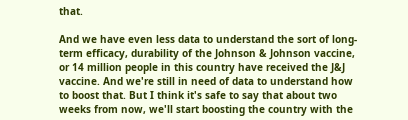that.

And we have even less data to understand the sort of long-term efficacy, durability of the Johnson & Johnson vaccine, or 14 million people in this country have received the J&J vaccine. And we're still in need of data to understand how to boost that. But I think it's safe to say that about two weeks from now, we'll start boosting the country with the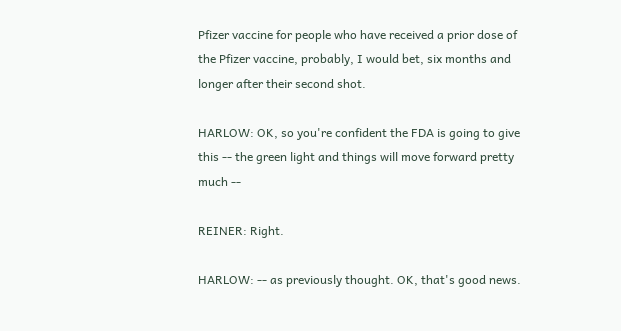Pfizer vaccine for people who have received a prior dose of the Pfizer vaccine, probably, I would bet, six months and longer after their second shot.

HARLOW: OK, so you're confident the FDA is going to give this -- the green light and things will move forward pretty much --

REINER: Right.

HARLOW: -- as previously thought. OK, that's good news.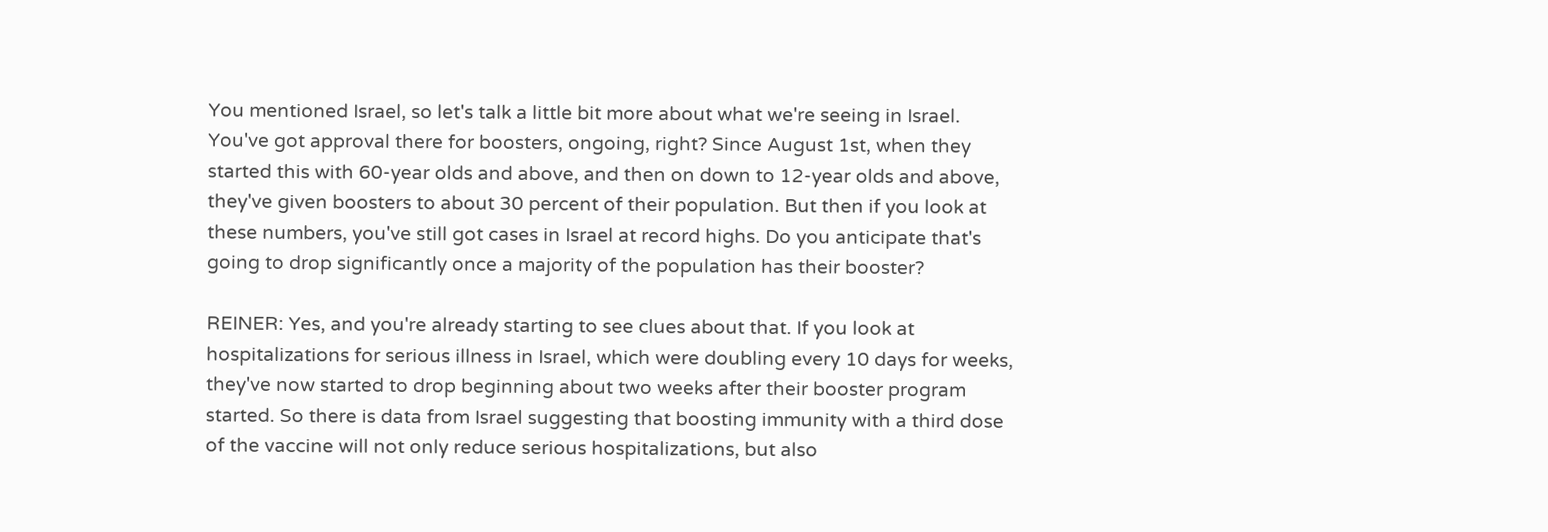You mentioned Israel, so let's talk a little bit more about what we're seeing in Israel. You've got approval there for boosters, ongoing, right? Since August 1st, when they started this with 60-year olds and above, and then on down to 12-year olds and above, they've given boosters to about 30 percent of their population. But then if you look at these numbers, you've still got cases in Israel at record highs. Do you anticipate that's going to drop significantly once a majority of the population has their booster?

REINER: Yes, and you're already starting to see clues about that. If you look at hospitalizations for serious illness in Israel, which were doubling every 10 days for weeks, they've now started to drop beginning about two weeks after their booster program started. So there is data from Israel suggesting that boosting immunity with a third dose of the vaccine will not only reduce serious hospitalizations, but also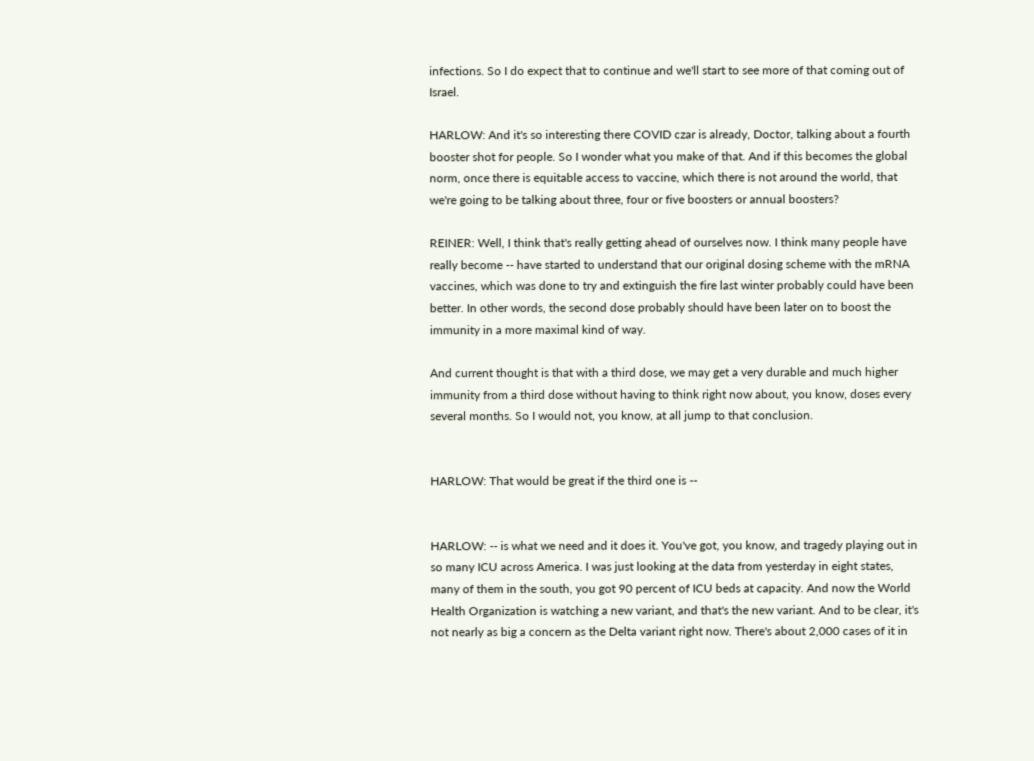infections. So I do expect that to continue and we'll start to see more of that coming out of Israel.

HARLOW: And it's so interesting there COVID czar is already, Doctor, talking about a fourth booster shot for people. So I wonder what you make of that. And if this becomes the global norm, once there is equitable access to vaccine, which there is not around the world, that we're going to be talking about three, four or five boosters or annual boosters?

REINER: Well, I think that's really getting ahead of ourselves now. I think many people have really become -- have started to understand that our original dosing scheme with the mRNA vaccines, which was done to try and extinguish the fire last winter probably could have been better. In other words, the second dose probably should have been later on to boost the immunity in a more maximal kind of way.

And current thought is that with a third dose, we may get a very durable and much higher immunity from a third dose without having to think right now about, you know, doses every several months. So I would not, you know, at all jump to that conclusion.


HARLOW: That would be great if the third one is --


HARLOW: -- is what we need and it does it. You've got, you know, and tragedy playing out in so many ICU across America. I was just looking at the data from yesterday in eight states, many of them in the south, you got 90 percent of ICU beds at capacity. And now the World Health Organization is watching a new variant, and that's the new variant. And to be clear, it's not nearly as big a concern as the Delta variant right now. There's about 2,000 cases of it in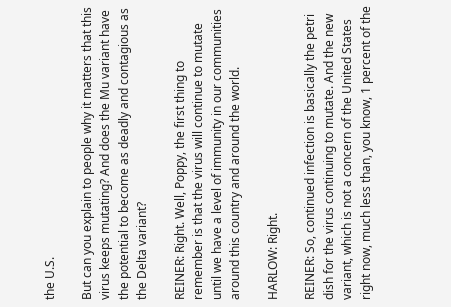the U.S.

But can you explain to people why it matters that this virus keeps mutating? And does the Mu variant have the potential to become as deadly and contagious as the Delta variant?

REINER: Right. Well, Poppy, the first thing to remember is that the virus will continue to mutate until we have a level of immunity in our communities around this country and around the world.

HARLOW: Right.

REINER: So, continued infection is basically the petri dish for the virus continuing to mutate. And the new variant, which is not a concern of the United States right now, much less than, you know, 1 percent of the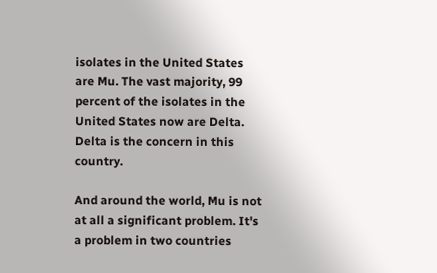isolates in the United States are Mu. The vast majority, 99 percent of the isolates in the United States now are Delta. Delta is the concern in this country.

And around the world, Mu is not at all a significant problem. It's a problem in two countries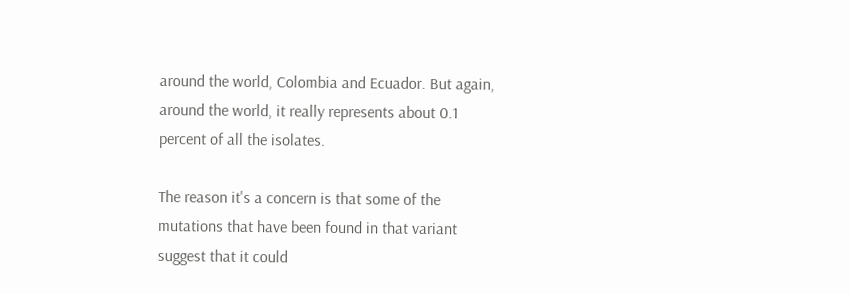around the world, Colombia and Ecuador. But again, around the world, it really represents about 0.1 percent of all the isolates.

The reason it's a concern is that some of the mutations that have been found in that variant suggest that it could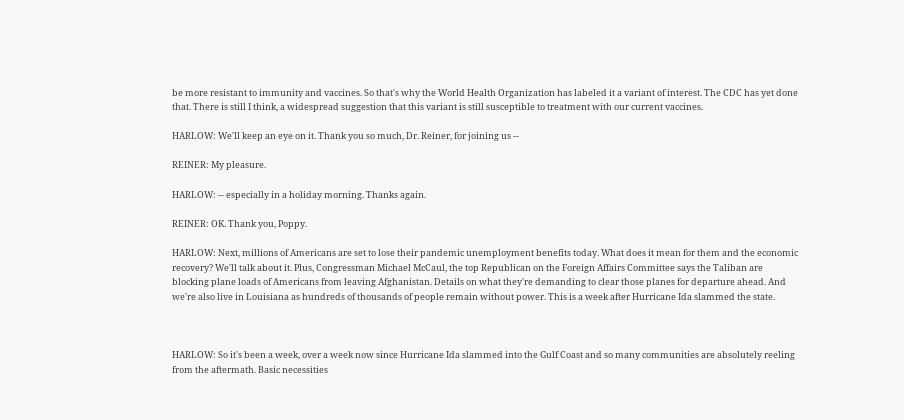be more resistant to immunity and vaccines. So that's why the World Health Organization has labeled it a variant of interest. The CDC has yet done that. There is still I think, a widespread suggestion that this variant is still susceptible to treatment with our current vaccines.

HARLOW: We'll keep an eye on it. Thank you so much, Dr. Reiner, for joining us --

REINER: My pleasure.

HARLOW: -- especially in a holiday morning. Thanks again.

REINER: OK. Thank you, Poppy.

HARLOW: Next, millions of Americans are set to lose their pandemic unemployment benefits today. What does it mean for them and the economic recovery? We'll talk about it. Plus, Congressman Michael McCaul, the top Republican on the Foreign Affairs Committee says the Taliban are blocking plane loads of Americans from leaving Afghanistan. Details on what they're demanding to clear those planes for departure ahead. And we're also live in Louisiana as hundreds of thousands of people remain without power. This is a week after Hurricane Ida slammed the state.



HARLOW: So it's been a week, over a week now since Hurricane Ida slammed into the Gulf Coast and so many communities are absolutely reeling from the aftermath. Basic necessities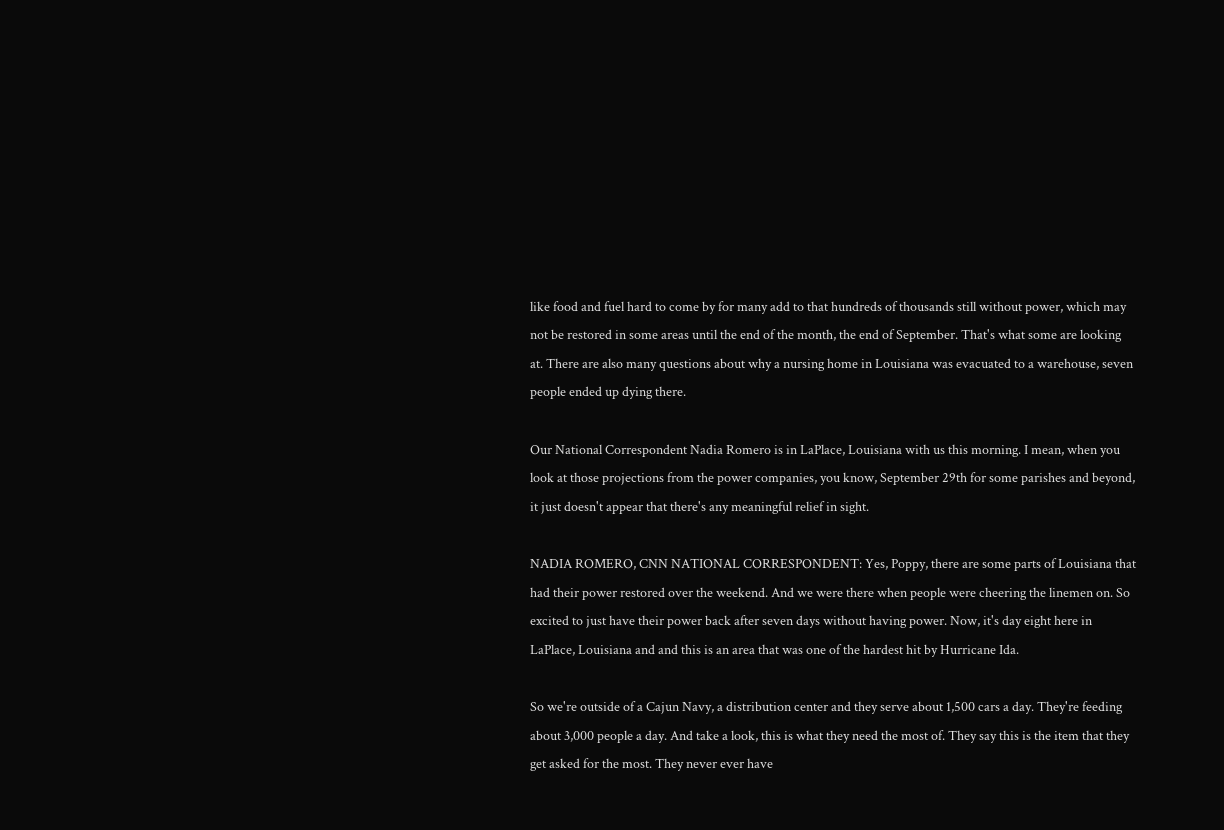like food and fuel hard to come by for many add to that hundreds of thousands still without power, which may not be restored in some areas until the end of the month, the end of September. That's what some are looking at. There are also many questions about why a nursing home in Louisiana was evacuated to a warehouse, seven people ended up dying there.

Our National Correspondent Nadia Romero is in LaPlace, Louisiana with us this morning. I mean, when you look at those projections from the power companies, you know, September 29th for some parishes and beyond, it just doesn't appear that there's any meaningful relief in sight.

NADIA ROMERO, CNN NATIONAL CORRESPONDENT: Yes, Poppy, there are some parts of Louisiana that had their power restored over the weekend. And we were there when people were cheering the linemen on. So excited to just have their power back after seven days without having power. Now, it's day eight here in LaPlace, Louisiana and and this is an area that was one of the hardest hit by Hurricane Ida.

So we're outside of a Cajun Navy, a distribution center and they serve about 1,500 cars a day. They're feeding about 3,000 people a day. And take a look, this is what they need the most of. They say this is the item that they get asked for the most. They never ever have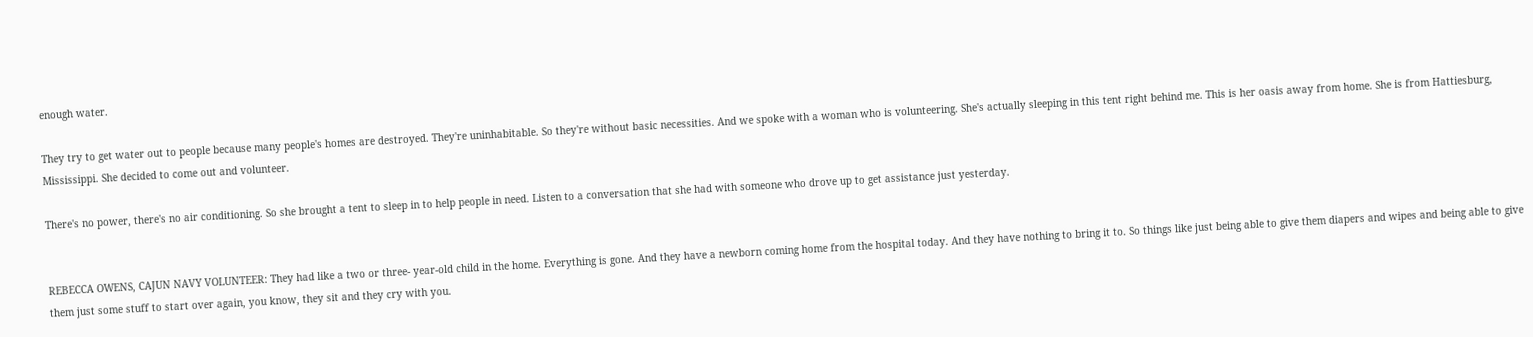enough water.

They try to get water out to people because many people's homes are destroyed. They're uninhabitable. So they're without basic necessities. And we spoke with a woman who is volunteering. She's actually sleeping in this tent right behind me. This is her oasis away from home. She is from Hattiesburg, Mississippi. She decided to come out and volunteer.

There's no power, there's no air conditioning. So she brought a tent to sleep in to help people in need. Listen to a conversation that she had with someone who drove up to get assistance just yesterday.


REBECCA OWENS, CAJUN NAVY VOLUNTEER: They had like a two or three- year-old child in the home. Everything is gone. And they have a newborn coming home from the hospital today. And they have nothing to bring it to. So things like just being able to give them diapers and wipes and being able to give them just some stuff to start over again, you know, they sit and they cry with you.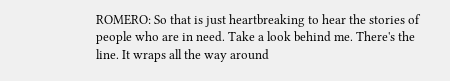ROMERO: So that is just heartbreaking to hear the stories of people who are in need. Take a look behind me. There's the line. It wraps all the way around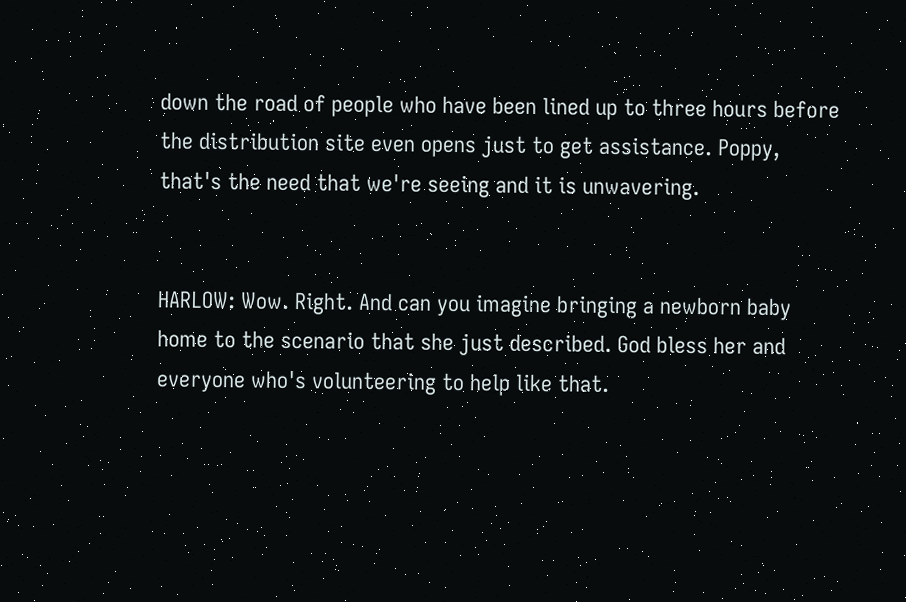down the road of people who have been lined up to three hours before the distribution site even opens just to get assistance. Poppy, that's the need that we're seeing and it is unwavering.


HARLOW: Wow. Right. And can you imagine bringing a newborn baby home to the scenario that she just described. God bless her and everyone who's volunteering to help like that.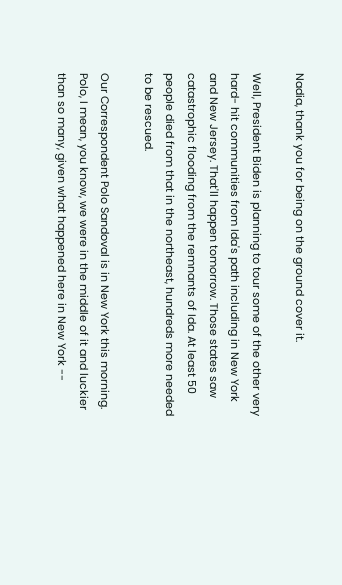Nadia, thank you for being on the ground cover it.

Well, President Biden is planning to tour some of the other very hard- hit communities from Ida's path including in New York and New Jersey. That'll happen tomorrow. Those states saw catastrophic flooding from the remnants of Ida. At least 50 people died from that in the northeast, hundreds more needed to be rescued.

Our Correspondent Polo Sandoval is in New York this morning. Polo, I mean, you know, we were in the middle of it and luckier than so many, given what happened here in New York --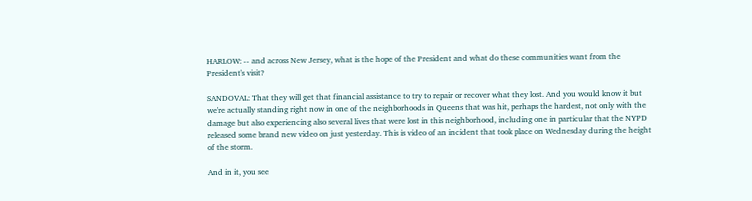HARLOW: -- and across New Jersey, what is the hope of the President and what do these communities want from the President's visit?

SANDOVAL: That they will get that financial assistance to try to repair or recover what they lost. And you would know it but we're actually standing right now in one of the neighborhoods in Queens that was hit, perhaps the hardest, not only with the damage but also experiencing also several lives that were lost in this neighborhood, including one in particular that the NYPD released some brand new video on just yesterday. This is video of an incident that took place on Wednesday during the height of the storm.

And in it, you see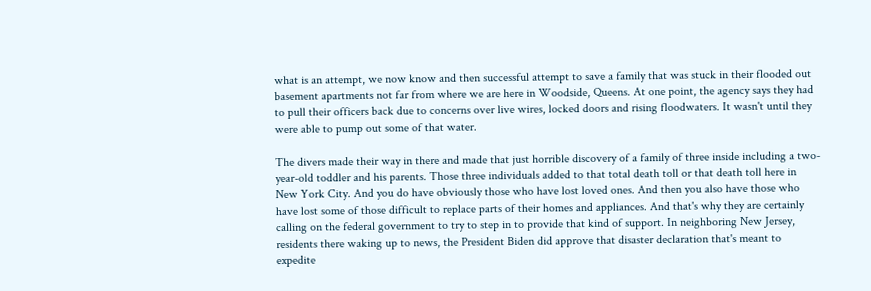what is an attempt, we now know and then successful attempt to save a family that was stuck in their flooded out basement apartments not far from where we are here in Woodside, Queens. At one point, the agency says they had to pull their officers back due to concerns over live wires, locked doors and rising floodwaters. It wasn't until they were able to pump out some of that water.

The divers made their way in there and made that just horrible discovery of a family of three inside including a two-year-old toddler and his parents. Those three individuals added to that total death toll or that death toll here in New York City. And you do have obviously those who have lost loved ones. And then you also have those who have lost some of those difficult to replace parts of their homes and appliances. And that's why they are certainly calling on the federal government to try to step in to provide that kind of support. In neighboring New Jersey, residents there waking up to news, the President Biden did approve that disaster declaration that's meant to expedite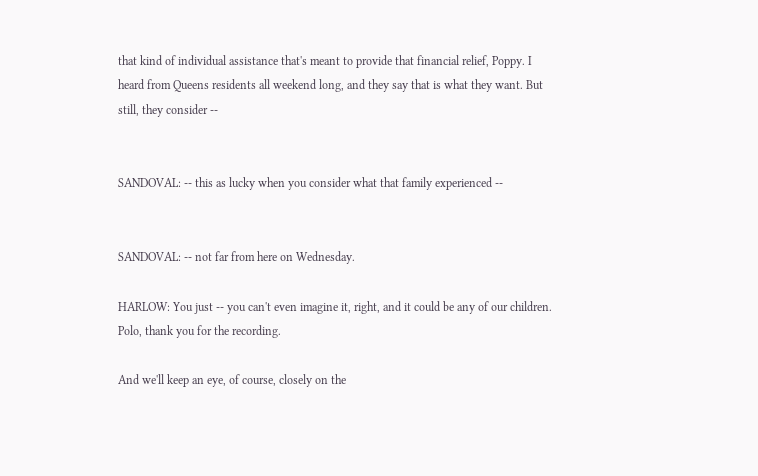that kind of individual assistance that's meant to provide that financial relief, Poppy. I heard from Queens residents all weekend long, and they say that is what they want. But still, they consider --


SANDOVAL: -- this as lucky when you consider what that family experienced --


SANDOVAL: -- not far from here on Wednesday.

HARLOW: You just -- you can't even imagine it, right, and it could be any of our children. Polo, thank you for the recording.

And we'll keep an eye, of course, closely on the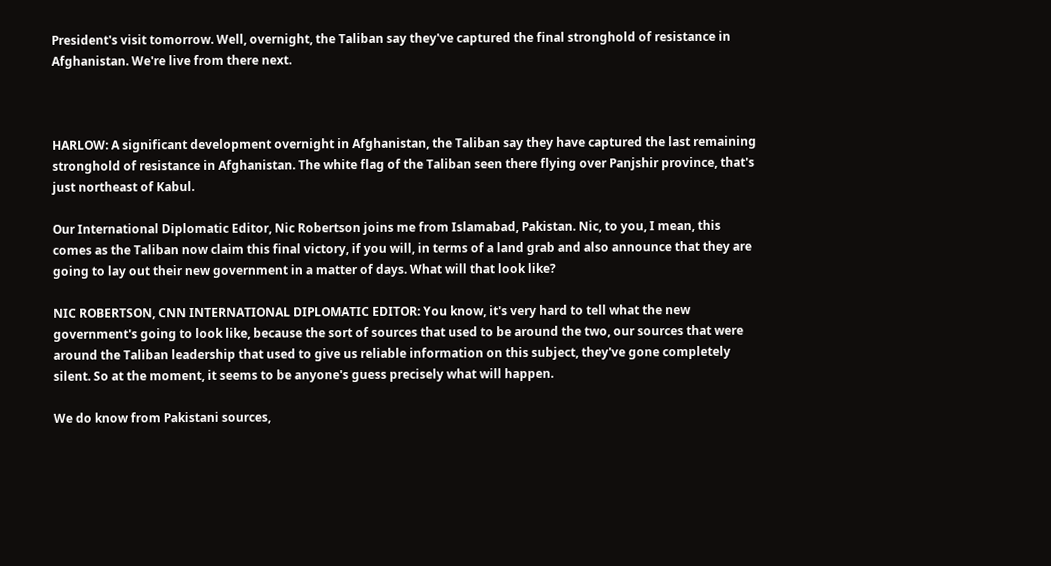President's visit tomorrow. Well, overnight, the Taliban say they've captured the final stronghold of resistance in Afghanistan. We're live from there next.



HARLOW: A significant development overnight in Afghanistan, the Taliban say they have captured the last remaining stronghold of resistance in Afghanistan. The white flag of the Taliban seen there flying over Panjshir province, that's just northeast of Kabul.

Our International Diplomatic Editor, Nic Robertson joins me from Islamabad, Pakistan. Nic, to you, I mean, this comes as the Taliban now claim this final victory, if you will, in terms of a land grab and also announce that they are going to lay out their new government in a matter of days. What will that look like?

NIC ROBERTSON, CNN INTERNATIONAL DIPLOMATIC EDITOR: You know, it's very hard to tell what the new government's going to look like, because the sort of sources that used to be around the two, our sources that were around the Taliban leadership that used to give us reliable information on this subject, they've gone completely silent. So at the moment, it seems to be anyone's guess precisely what will happen.

We do know from Pakistani sources,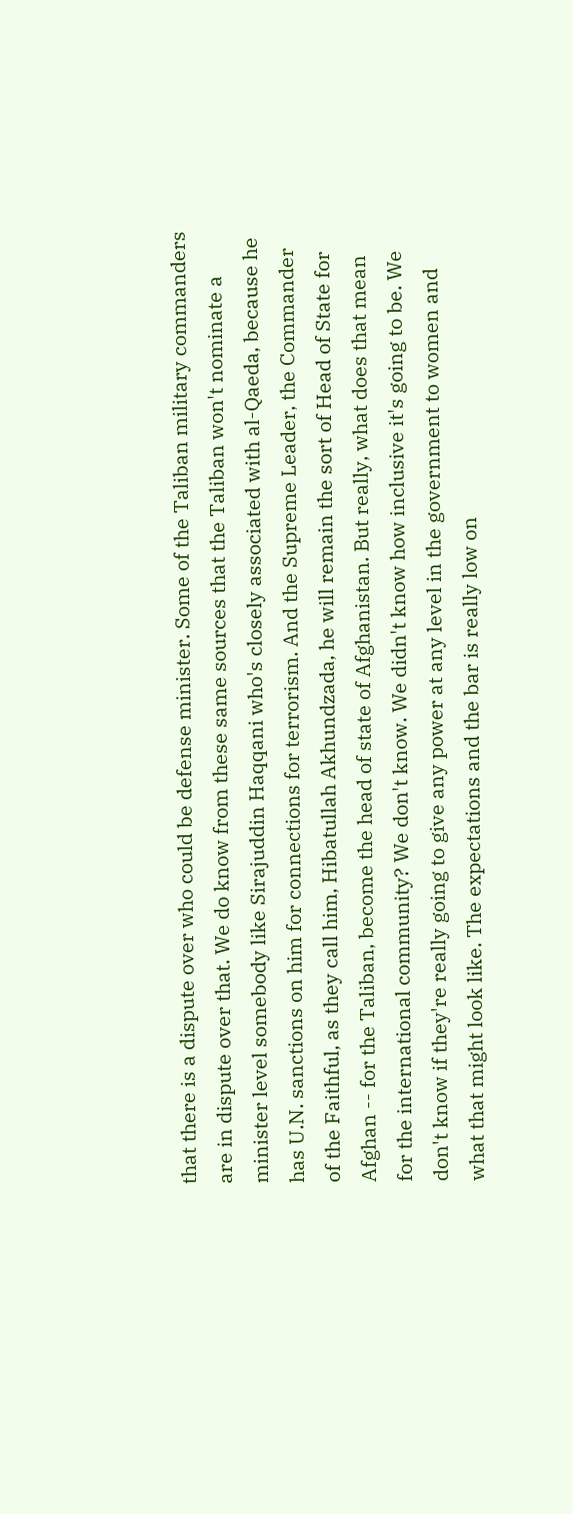that there is a dispute over who could be defense minister. Some of the Taliban military commanders are in dispute over that. We do know from these same sources that the Taliban won't nominate a minister level somebody like Sirajuddin Haqqani who's closely associated with al-Qaeda, because he has U.N. sanctions on him for connections for terrorism. And the Supreme Leader, the Commander of the Faithful, as they call him, Hibatullah Akhundzada, he will remain the sort of Head of State for Afghan -- for the Taliban, become the head of state of Afghanistan. But really, what does that mean for the international community? We don't know. We didn't know how inclusive it's going to be. We don't know if they're really going to give any power at any level in the government to women and what that might look like. The expectations and the bar is really low on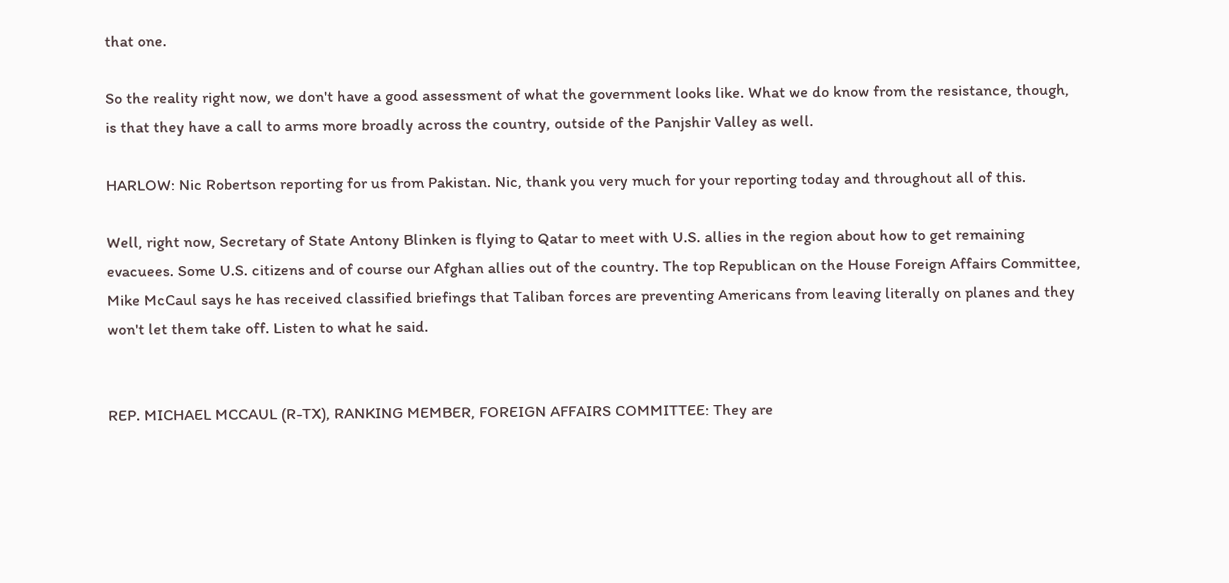that one.

So the reality right now, we don't have a good assessment of what the government looks like. What we do know from the resistance, though, is that they have a call to arms more broadly across the country, outside of the Panjshir Valley as well.

HARLOW: Nic Robertson reporting for us from Pakistan. Nic, thank you very much for your reporting today and throughout all of this.

Well, right now, Secretary of State Antony Blinken is flying to Qatar to meet with U.S. allies in the region about how to get remaining evacuees. Some U.S. citizens and of course our Afghan allies out of the country. The top Republican on the House Foreign Affairs Committee, Mike McCaul says he has received classified briefings that Taliban forces are preventing Americans from leaving literally on planes and they won't let them take off. Listen to what he said.


REP. MICHAEL MCCAUL (R-TX), RANKING MEMBER, FOREIGN AFFAIRS COMMITTEE: They are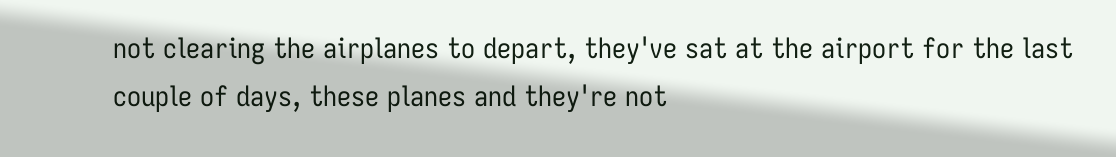not clearing the airplanes to depart, they've sat at the airport for the last couple of days, these planes and they're not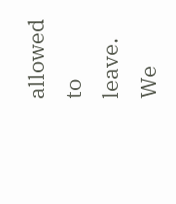allowed to leave. We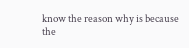know the reason why is because the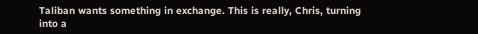Taliban wants something in exchange. This is really, Chris, turning into a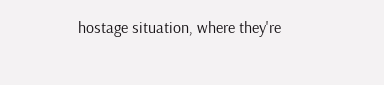hostage situation, where they're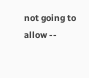not going to allow --